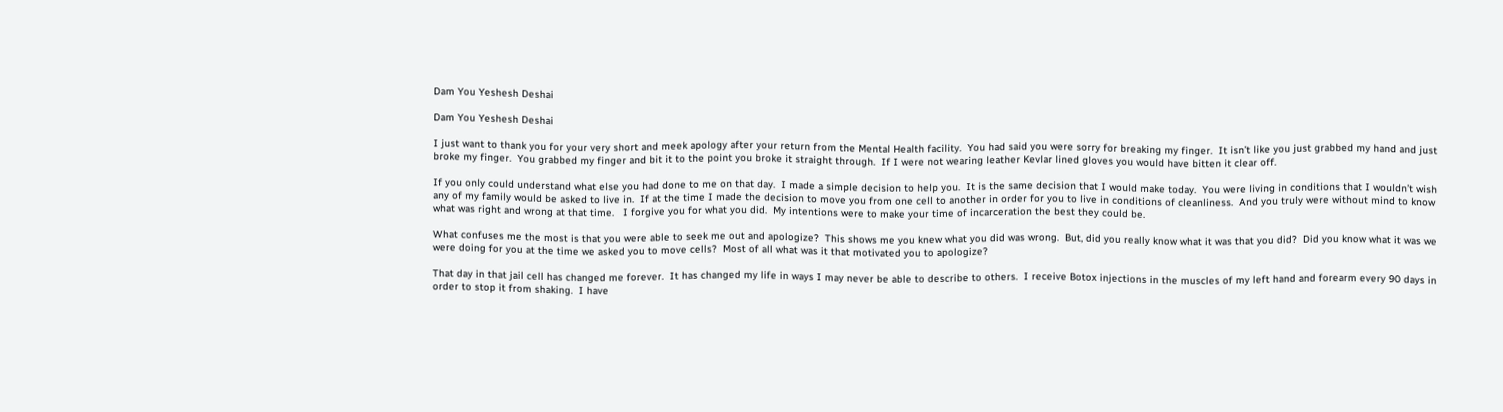Dam You Yeshesh Deshai

Dam You Yeshesh Deshai

I just want to thank you for your very short and meek apology after your return from the Mental Health facility.  You had said you were sorry for breaking my finger.  It isn’t like you just grabbed my hand and just broke my finger.  You grabbed my finger and bit it to the point you broke it straight through.  If I were not wearing leather Kevlar lined gloves you would have bitten it clear off.

If you only could understand what else you had done to me on that day.  I made a simple decision to help you.  It is the same decision that I would make today.  You were living in conditions that I wouldn’t wish any of my family would be asked to live in.  If at the time I made the decision to move you from one cell to another in order for you to live in conditions of cleanliness.  And you truly were without mind to know what was right and wrong at that time.   I forgive you for what you did.  My intentions were to make your time of incarceration the best they could be.

What confuses me the most is that you were able to seek me out and apologize?  This shows me you knew what you did was wrong.  But, did you really know what it was that you did?  Did you know what it was we were doing for you at the time we asked you to move cells?  Most of all what was it that motivated you to apologize?

That day in that jail cell has changed me forever.  It has changed my life in ways I may never be able to describe to others.  I receive Botox injections in the muscles of my left hand and forearm every 90 days in order to stop it from shaking.  I have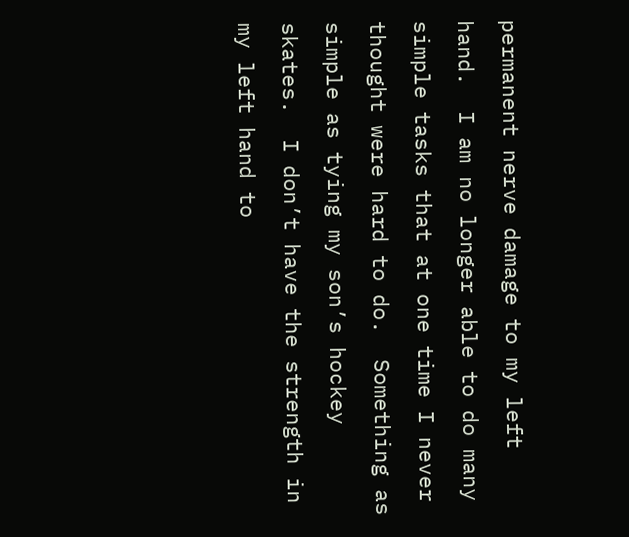permanent nerve damage to my left hand.  I am no longer able to do many simple tasks that at one time I never thought were hard to do.  Something as simple as tying my son’s hockey skates.  I don’t have the strength in my left hand to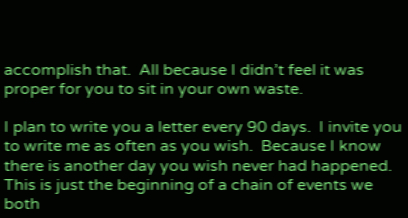accomplish that.  All because I didn’t feel it was proper for you to sit in your own waste.

I plan to write you a letter every 90 days.  I invite you to write me as often as you wish.  Because I know there is another day you wish never had happened.   This is just the beginning of a chain of events we both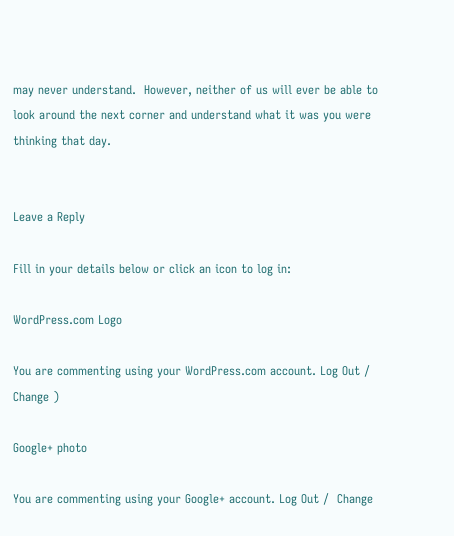may never understand.  However, neither of us will ever be able to look around the next corner and understand what it was you were thinking that day.


Leave a Reply

Fill in your details below or click an icon to log in:

WordPress.com Logo

You are commenting using your WordPress.com account. Log Out /  Change )

Google+ photo

You are commenting using your Google+ account. Log Out /  Change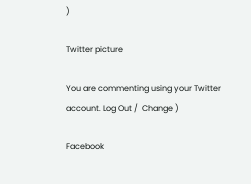)

Twitter picture

You are commenting using your Twitter account. Log Out /  Change )

Facebook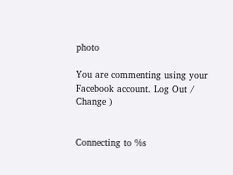photo

You are commenting using your Facebook account. Log Out /  Change )


Connecting to %s